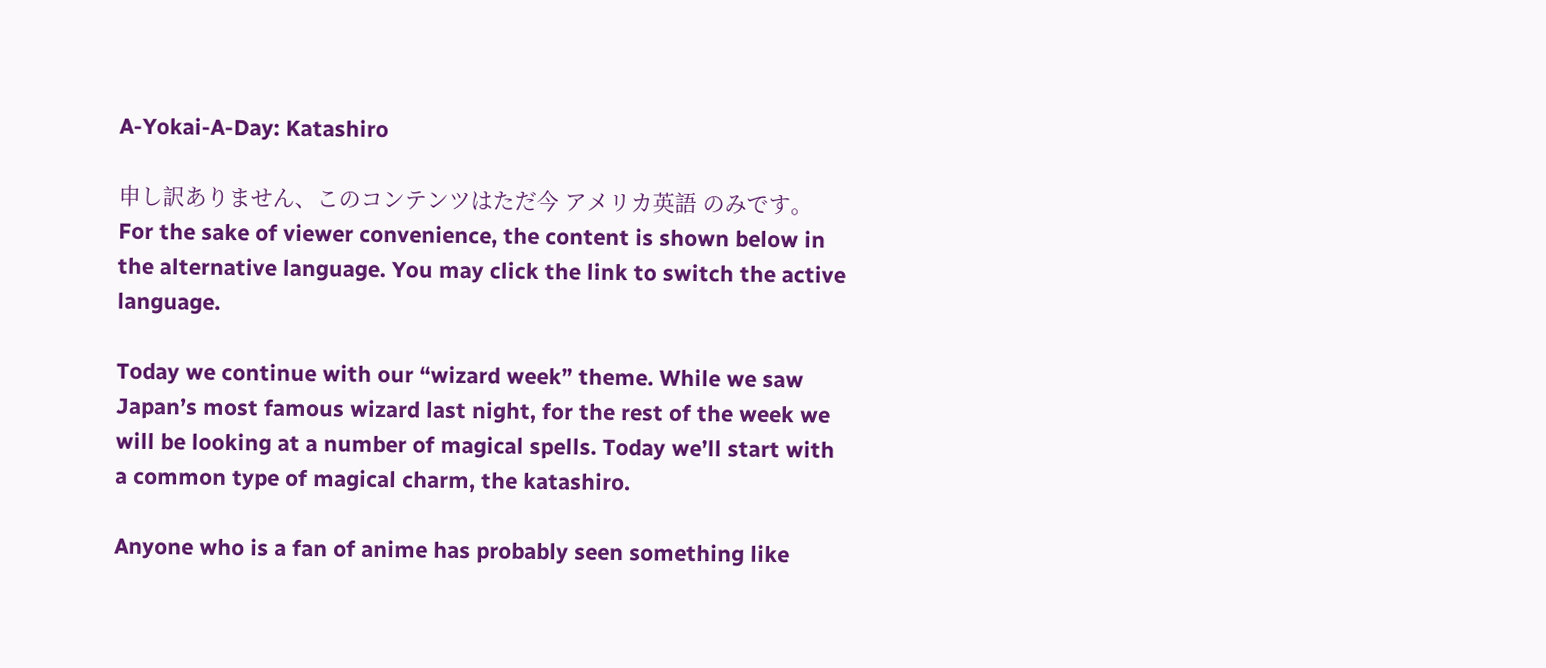A-Yokai-A-Day: Katashiro

申し訳ありません、このコンテンツはただ今 アメリカ英語 のみです。
For the sake of viewer convenience, the content is shown below in the alternative language. You may click the link to switch the active language.

Today we continue with our “wizard week” theme. While we saw Japan’s most famous wizard last night, for the rest of the week we will be looking at a number of magical spells. Today we’ll start with a common type of magical charm, the katashiro.

Anyone who is a fan of anime has probably seen something like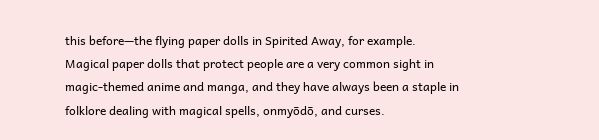this before—the flying paper dolls in Spirited Away, for example. Magical paper dolls that protect people are a very common sight in magic-themed anime and manga, and they have always been a staple in folklore dealing with magical spells, onmyōdō, and curses.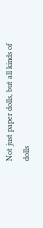Not just paper dolls, but all kinds of dolls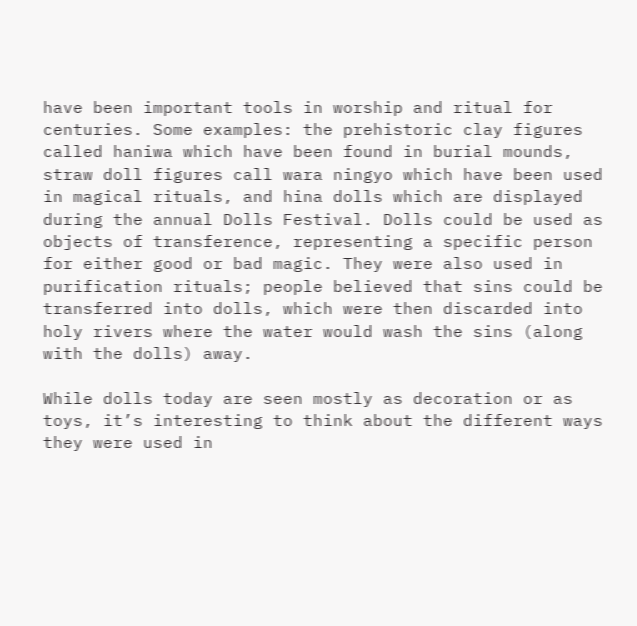have been important tools in worship and ritual for centuries. Some examples: the prehistoric clay figures called haniwa which have been found in burial mounds, straw doll figures call wara ningyo which have been used in magical rituals, and hina dolls which are displayed during the annual Dolls Festival. Dolls could be used as objects of transference, representing a specific person for either good or bad magic. They were also used in purification rituals; people believed that sins could be transferred into dolls, which were then discarded into holy rivers where the water would wash the sins (along with the dolls) away.

While dolls today are seen mostly as decoration or as toys, it’s interesting to think about the different ways they were used in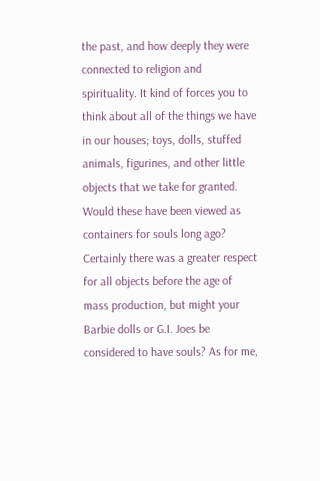the past, and how deeply they were connected to religion and spirituality. It kind of forces you to think about all of the things we have in our houses; toys, dolls, stuffed animals, figurines, and other little objects that we take for granted. Would these have been viewed as containers for souls long ago? Certainly there was a greater respect for all objects before the age of mass production, but might your Barbie dolls or G.I. Joes be considered to have souls? As for me,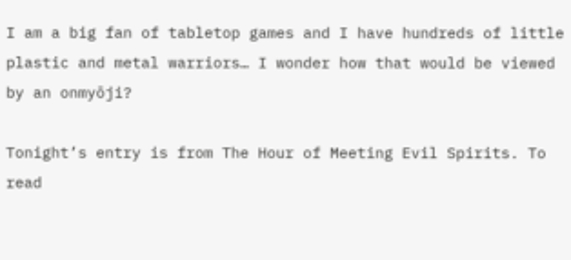I am a big fan of tabletop games and I have hundreds of little plastic and metal warriors… I wonder how that would be viewed by an onmyōji?

Tonight’s entry is from The Hour of Meeting Evil Spirits. To read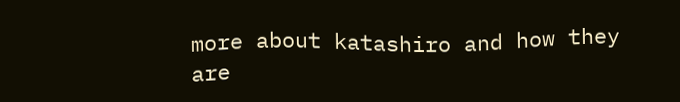more about katashiro and how they are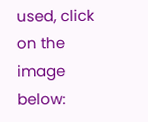used, click on the image below: